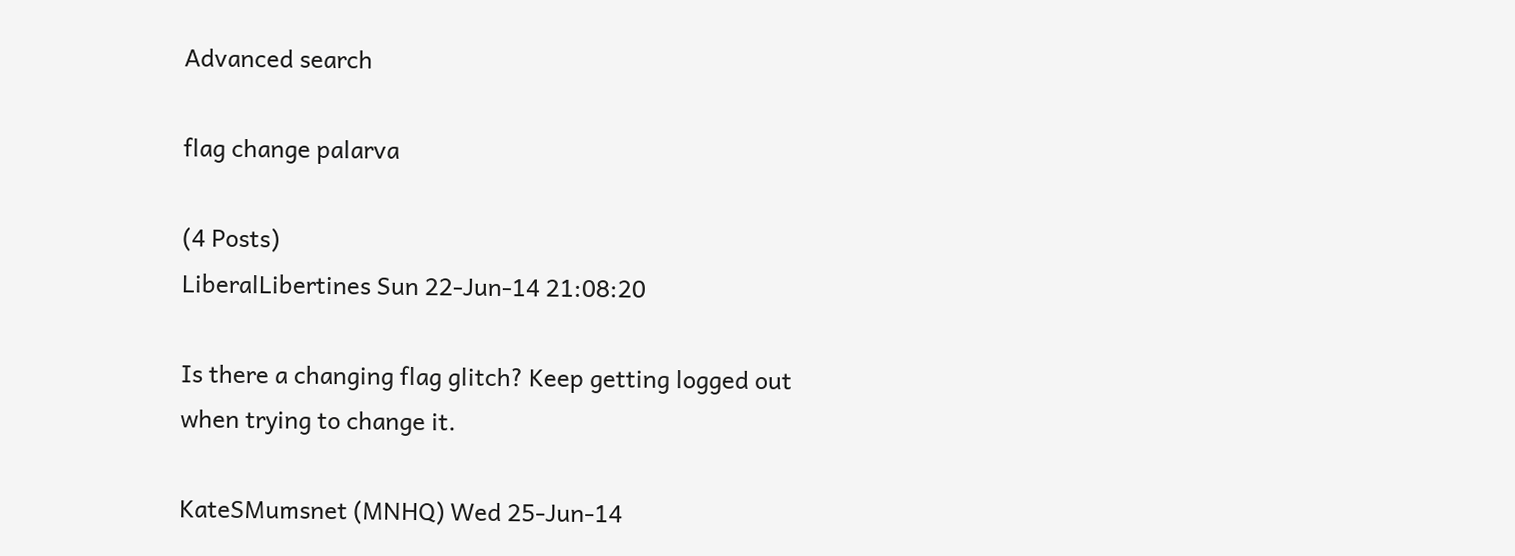Advanced search

flag change palarva

(4 Posts)
LiberalLibertines Sun 22-Jun-14 21:08:20

Is there a changing flag glitch? Keep getting logged out when trying to change it.

KateSMumsnet (MNHQ) Wed 25-Jun-14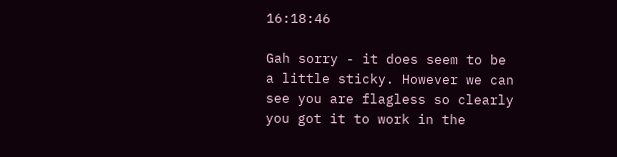16:18:46

Gah sorry - it does seem to be a little sticky. However we can see you are flagless so clearly you got it to work in the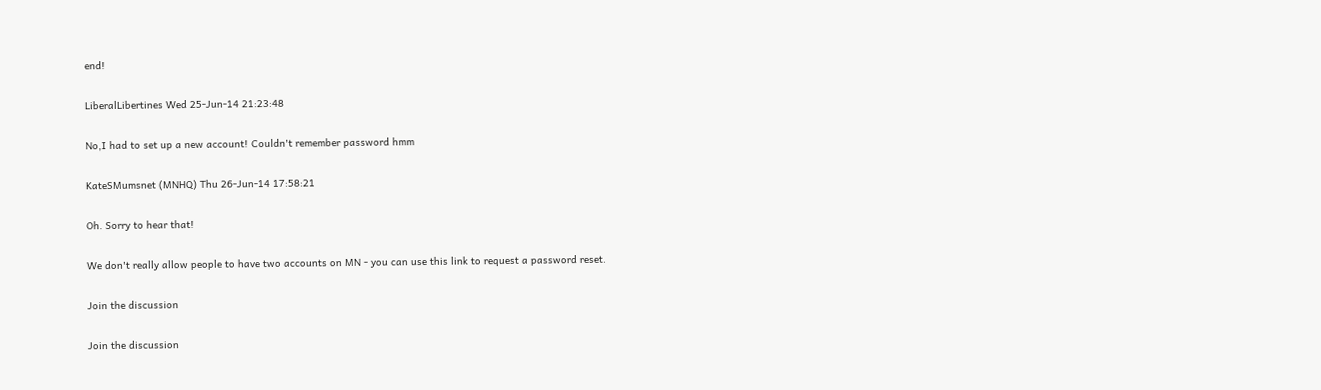end!

LiberalLibertines Wed 25-Jun-14 21:23:48

No,I had to set up a new account! Couldn't remember password hmm

KateSMumsnet (MNHQ) Thu 26-Jun-14 17:58:21

Oh. Sorry to hear that!

We don't really allow people to have two accounts on MN - you can use this link to request a password reset.

Join the discussion

Join the discussion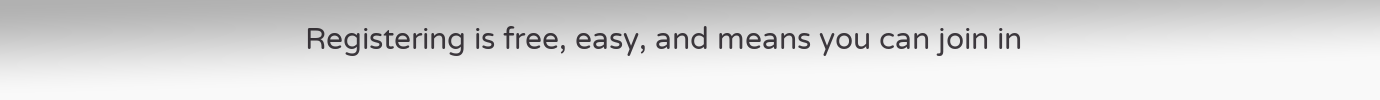Registering is free, easy, and means you can join in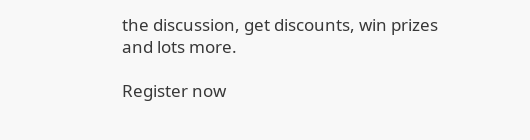the discussion, get discounts, win prizes and lots more.

Register now